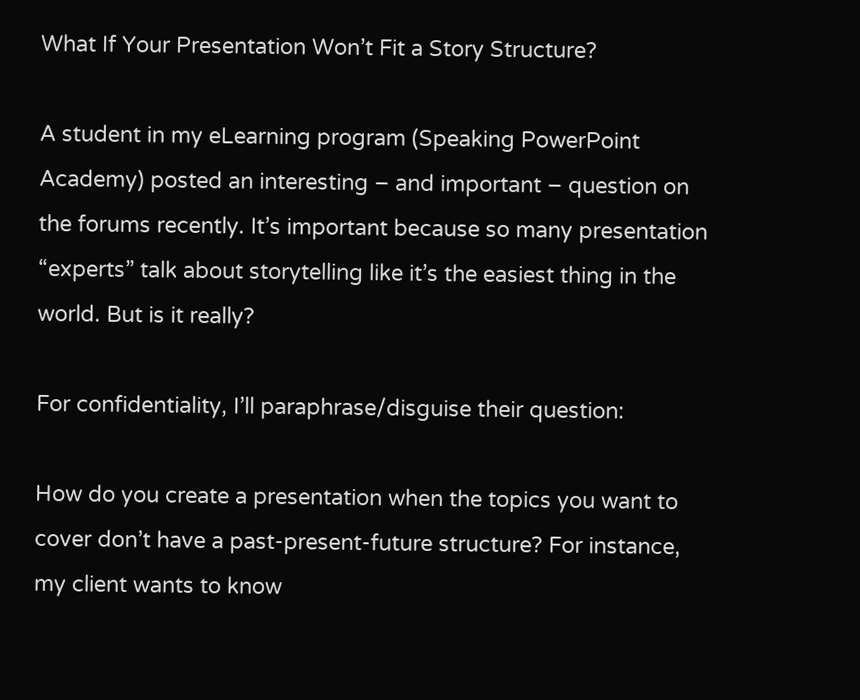What If Your Presentation Won’t Fit a Story Structure?

A student in my eLearning program (Speaking PowerPoint Academy) posted an interesting – and important – question on the forums recently. It’s important because so many presentation “experts” talk about storytelling like it’s the easiest thing in the world. But is it really?

For confidentiality, I’ll paraphrase/disguise their question:

How do you create a presentation when the topics you want to cover don’t have a past-present-future structure? For instance, my client wants to know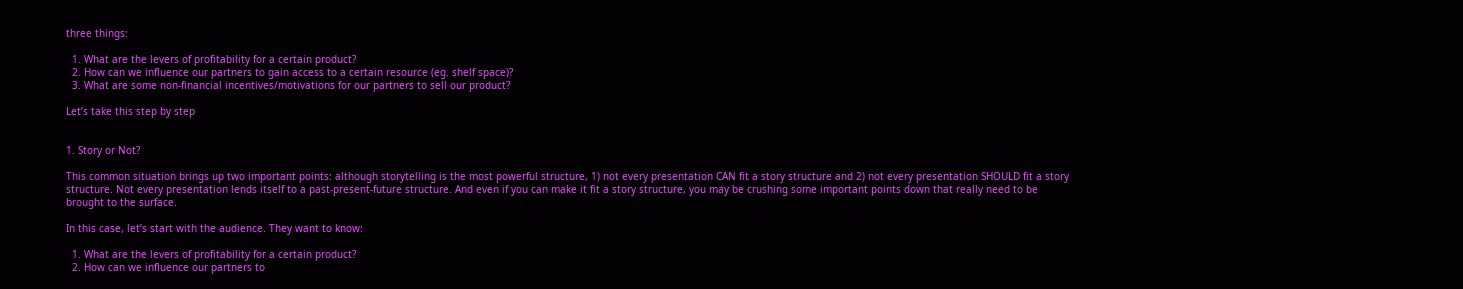three things:

  1. What are the levers of profitability for a certain product?
  2. How can we influence our partners to gain access to a certain resource (eg. shelf space)?
  3. What are some non-financial incentives/motivations for our partners to sell our product?

Let’s take this step by step


1. Story or Not?

This common situation brings up two important points: although storytelling is the most powerful structure, 1) not every presentation CAN fit a story structure and 2) not every presentation SHOULD fit a story structure. Not every presentation lends itself to a past-present-future structure. And even if you can make it fit a story structure, you may be crushing some important points down that really need to be brought to the surface.

In this case, let’s start with the audience. They want to know:

  1. What are the levers of profitability for a certain product?
  2. How can we influence our partners to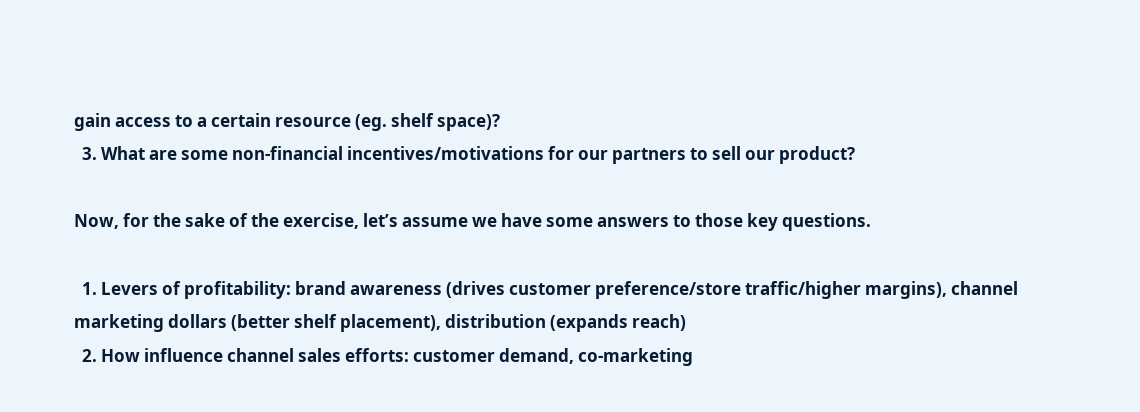gain access to a certain resource (eg. shelf space)?
  3. What are some non-financial incentives/motivations for our partners to sell our product?

Now, for the sake of the exercise, let’s assume we have some answers to those key questions.

  1. Levers of profitability: brand awareness (drives customer preference/store traffic/higher margins), channel marketing dollars (better shelf placement), distribution (expands reach)
  2. How influence channel sales efforts: customer demand, co-marketing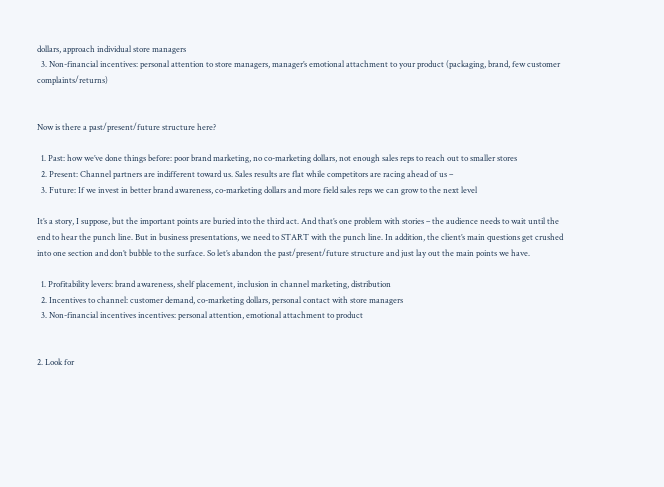dollars, approach individual store managers
  3. Non-financial incentives: personal attention to store managers, manager’s emotional attachment to your product (packaging, brand, few customer complaints/returns)


Now is there a past/present/future structure here?

  1. Past: how we’ve done things before: poor brand marketing, no co-marketing dollars, not enough sales reps to reach out to smaller stores
  2. Present: Channel partners are indifferent toward us. Sales results are flat while competitors are racing ahead of us –
  3. Future: If we invest in better brand awareness, co-marketing dollars and more field sales reps we can grow to the next level

It’s a story, I suppose, but the important points are buried into the third act. And that’s one problem with stories – the audience needs to wait until the end to hear the punch line. But in business presentations, we need to START with the punch line. In addition, the client’s main questions get crushed into one section and don’t bubble to the surface. So let’s abandon the past/present/future structure and just lay out the main points we have.

  1. Profitability levers: brand awareness, shelf placement, inclusion in channel marketing, distribution
  2. Incentives to channel: customer demand, co-marketing dollars, personal contact with store managers
  3. Non-financial incentives incentives: personal attention, emotional attachment to product


2. Look for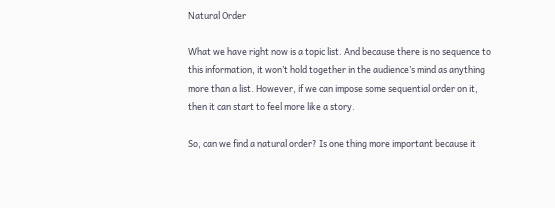Natural Order

What we have right now is a topic list. And because there is no sequence to this information, it won’t hold together in the audience’s mind as anything more than a list. However, if we can impose some sequential order on it, then it can start to feel more like a story.

So, can we find a natural order? Is one thing more important because it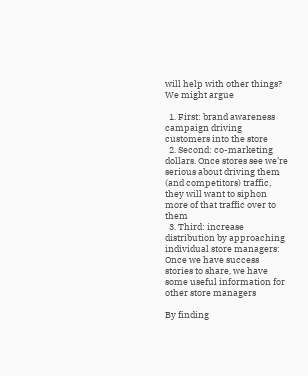will help with other things? We might argue

  1. First: brand awareness campaign driving customers into the store
  2. Second: co-marketing dollars. Once stores see we’re serious about driving them (and competitors) traffic, they will want to siphon more of that traffic over to them
  3. Third: increase distribution by approaching individual store managers: Once we have success stories to share, we have some useful information for other store managers

By finding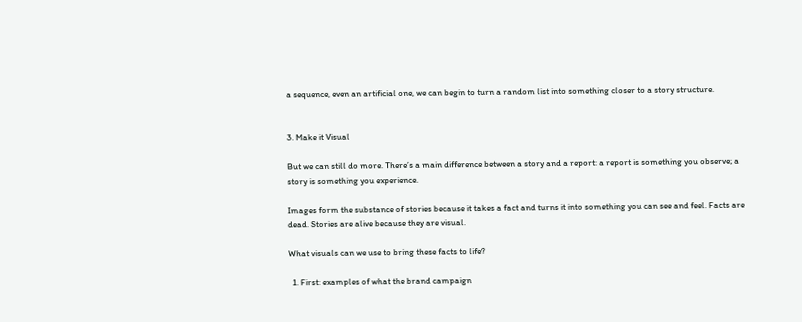a sequence, even an artificial one, we can begin to turn a random list into something closer to a story structure.


3. Make it Visual

But we can still do more. There’s a main difference between a story and a report: a report is something you observe; a story is something you experience.

Images form the substance of stories because it takes a fact and turns it into something you can see and feel. Facts are dead. Stories are alive because they are visual.

What visuals can we use to bring these facts to life?

  1. First: examples of what the brand campaign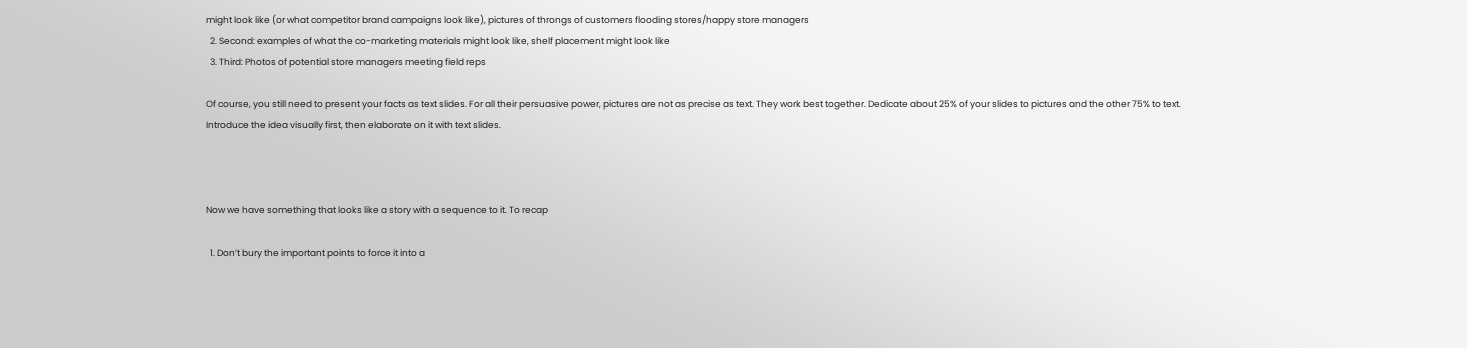might look like (or what competitor brand campaigns look like), pictures of throngs of customers flooding stores/happy store managers
  2. Second: examples of what the co-marketing materials might look like, shelf placement might look like
  3. Third: Photos of potential store managers meeting field reps

Of course, you still need to present your facts as text slides. For all their persuasive power, pictures are not as precise as text. They work best together. Dedicate about 25% of your slides to pictures and the other 75% to text. Introduce the idea visually first, then elaborate on it with text slides.



Now we have something that looks like a story with a sequence to it. To recap

  1. Don’t bury the important points to force it into a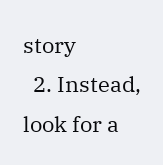story
  2. Instead, look for a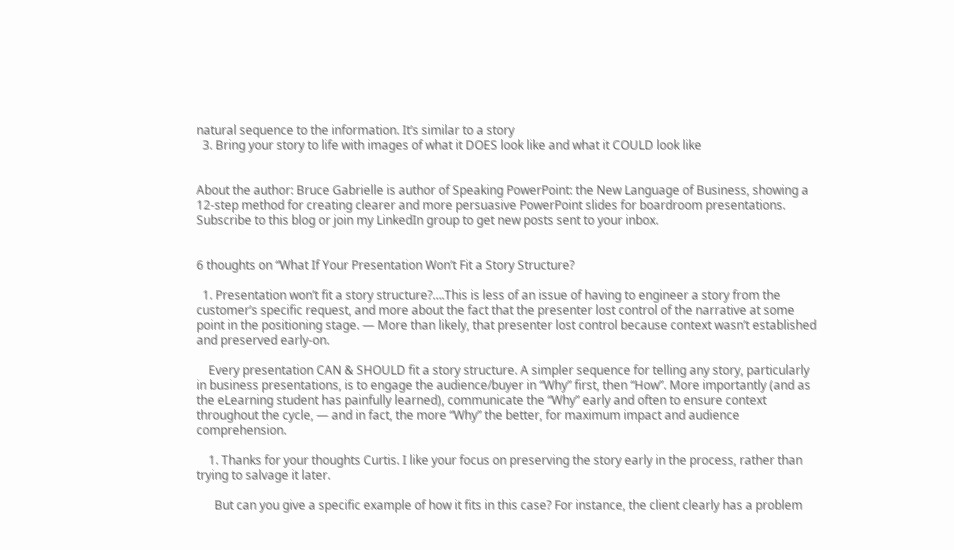natural sequence to the information. It’s similar to a story
  3. Bring your story to life with images of what it DOES look like and what it COULD look like


About the author: Bruce Gabrielle is author of Speaking PowerPoint: the New Language of Business, showing a 12-step method for creating clearer and more persuasive PowerPoint slides for boardroom presentations. Subscribe to this blog or join my LinkedIn group to get new posts sent to your inbox.


6 thoughts on “What If Your Presentation Won’t Fit a Story Structure?

  1. Presentation won’t fit a story structure?….This is less of an issue of having to engineer a story from the customer’s specific request, and more about the fact that the presenter lost control of the narrative at some point in the positioning stage. — More than likely, that presenter lost control because context wasn’t established and preserved early-on.

    Every presentation CAN & SHOULD fit a story structure. A simpler sequence for telling any story, particularly in business presentations, is to engage the audience/buyer in “Why” first, then “How”. More importantly (and as the eLearning student has painfully learned), communicate the “Why” early and often to ensure context throughout the cycle, — and in fact, the more “Why” the better, for maximum impact and audience comprehension.

    1. Thanks for your thoughts Curtis. I like your focus on preserving the story early in the process, rather than trying to salvage it later.

      But can you give a specific example of how it fits in this case? For instance, the client clearly has a problem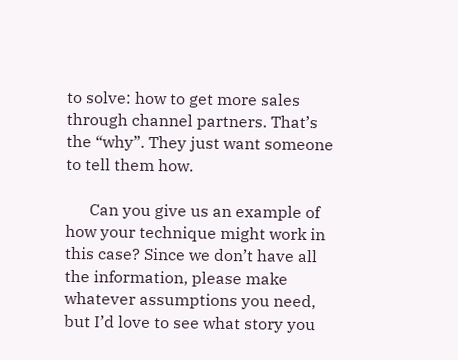to solve: how to get more sales through channel partners. That’s the “why”. They just want someone to tell them how.

      Can you give us an example of how your technique might work in this case? Since we don’t have all the information, please make whatever assumptions you need, but I’d love to see what story you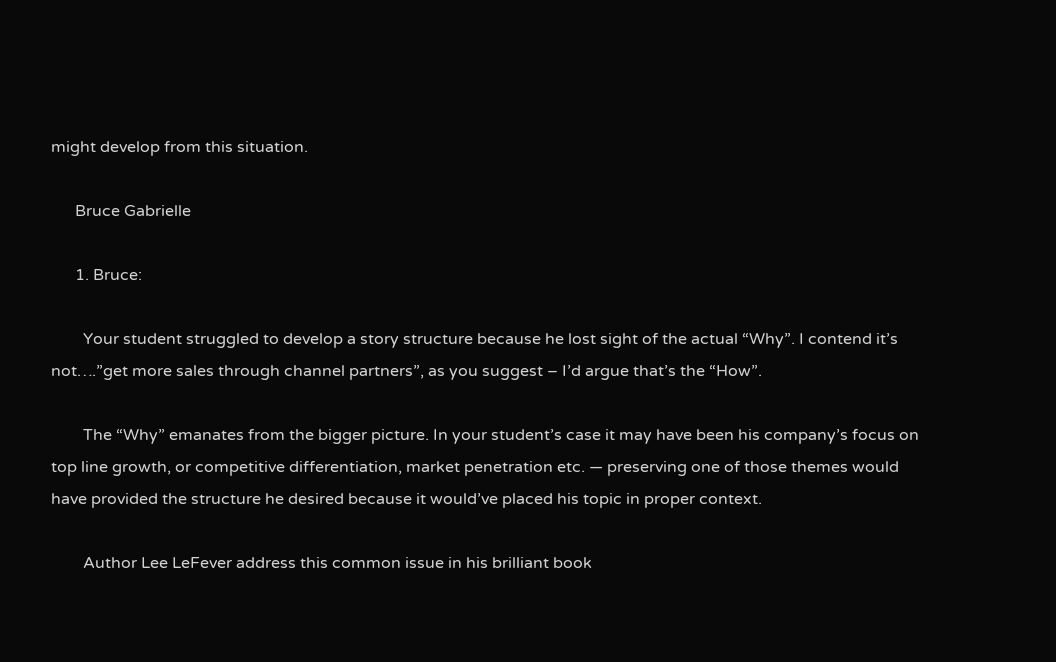might develop from this situation.

      Bruce Gabrielle

      1. Bruce:

        Your student struggled to develop a story structure because he lost sight of the actual “Why”. I contend it’s not….”get more sales through channel partners”, as you suggest – I’d argue that’s the “How”.

        The “Why” emanates from the bigger picture. In your student’s case it may have been his company’s focus on top line growth, or competitive differentiation, market penetration etc. — preserving one of those themes would have provided the structure he desired because it would’ve placed his topic in proper context.

        Author Lee LeFever address this common issue in his brilliant book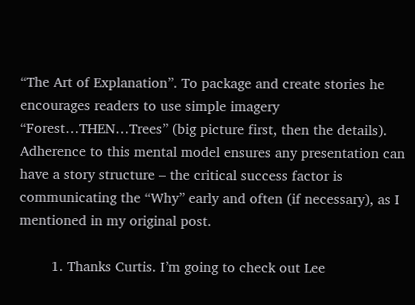“The Art of Explanation”. To package and create stories he encourages readers to use simple imagery “Forest…THEN…Trees” (big picture first, then the details). Adherence to this mental model ensures any presentation can have a story structure – the critical success factor is communicating the “Why” early and often (if necessary), as I mentioned in my original post.

        1. Thanks Curtis. I’m going to check out Lee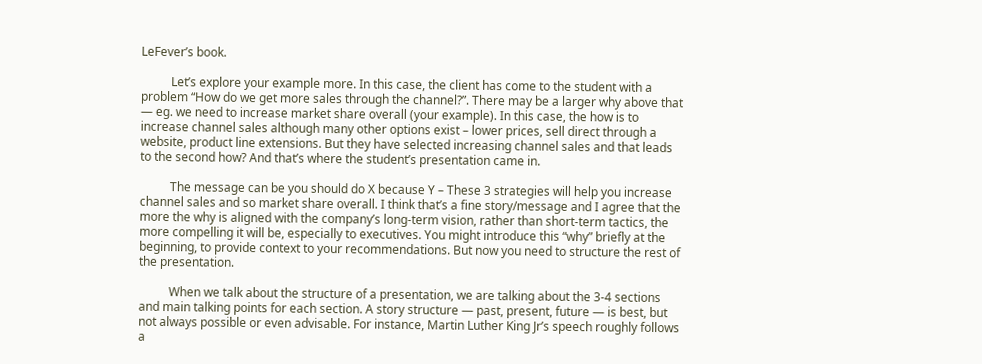LeFever’s book.

          Let’s explore your example more. In this case, the client has come to the student with a problem “How do we get more sales through the channel?”. There may be a larger why above that — eg. we need to increase market share overall (your example). In this case, the how is to increase channel sales although many other options exist – lower prices, sell direct through a website, product line extensions. But they have selected increasing channel sales and that leads to the second how? And that’s where the student’s presentation came in.

          The message can be you should do X because Y – These 3 strategies will help you increase channel sales and so market share overall. I think that’s a fine story/message and I agree that the more the why is aligned with the company’s long-term vision, rather than short-term tactics, the more compelling it will be, especially to executives. You might introduce this “why” briefly at the beginning, to provide context to your recommendations. But now you need to structure the rest of the presentation.

          When we talk about the structure of a presentation, we are talking about the 3-4 sections and main talking points for each section. A story structure — past, present, future — is best, but not always possible or even advisable. For instance, Martin Luther King Jr’s speech roughly follows a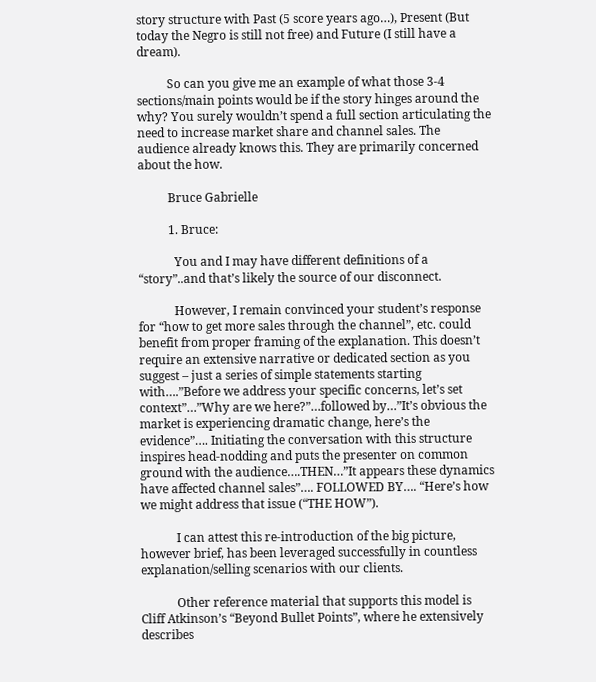story structure with Past (5 score years ago…), Present (But today the Negro is still not free) and Future (I still have a dream).

          So can you give me an example of what those 3-4 sections/main points would be if the story hinges around the why? You surely wouldn’t spend a full section articulating the need to increase market share and channel sales. The audience already knows this. They are primarily concerned about the how.

          Bruce Gabrielle

          1. Bruce:

            You and I may have different definitions of a “story”..and that’s likely the source of our disconnect.

            However, I remain convinced your student’s response for “how to get more sales through the channel”, etc. could benefit from proper framing of the explanation. This doesn’t require an extensive narrative or dedicated section as you suggest – just a series of simple statements starting with….”Before we address your specific concerns, let’s set context”…”Why are we here?”…followed by…”It’s obvious the market is experiencing dramatic change, here’s the evidence”…. Initiating the conversation with this structure inspires head-nodding and puts the presenter on common ground with the audience….THEN…”It appears these dynamics have affected channel sales”…. FOLLOWED BY…. “Here’s how we might address that issue (“THE HOW”).

            I can attest this re-introduction of the big picture, however brief, has been leveraged successfully in countless explanation/selling scenarios with our clients.

            Other reference material that supports this model is Cliff Atkinson’s “Beyond Bullet Points”, where he extensively describes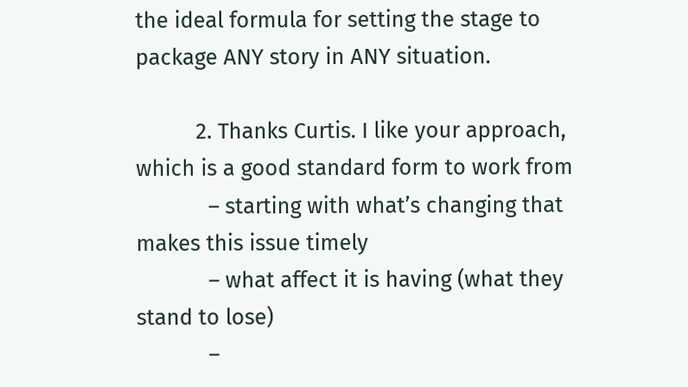the ideal formula for setting the stage to package ANY story in ANY situation.

          2. Thanks Curtis. I like your approach, which is a good standard form to work from
            – starting with what’s changing that makes this issue timely
            – what affect it is having (what they stand to lose)
            –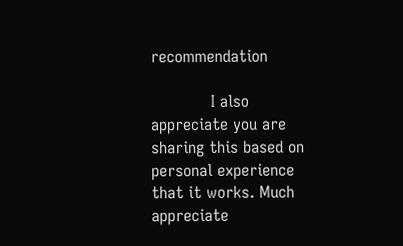recommendation

            I also appreciate you are sharing this based on personal experience that it works. Much appreciate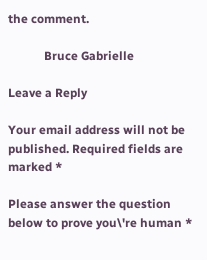the comment.

            Bruce Gabrielle

Leave a Reply

Your email address will not be published. Required fields are marked *

Please answer the question below to prove you\'re human *